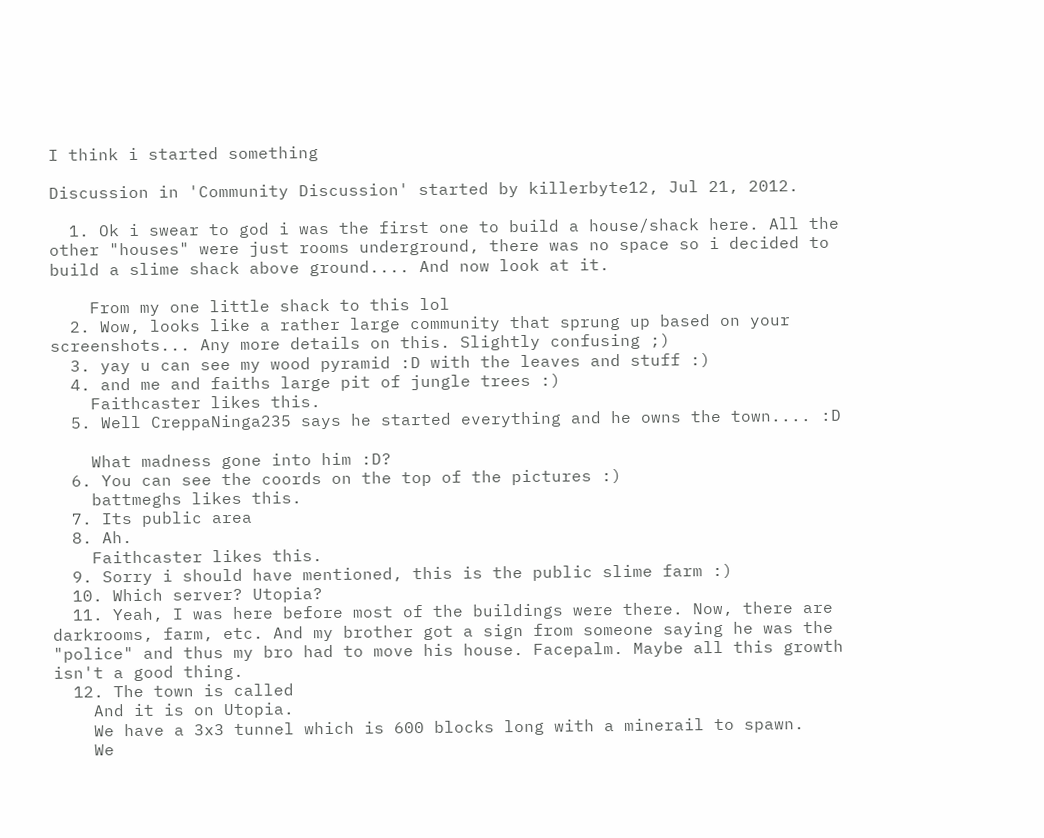I think i started something

Discussion in 'Community Discussion' started by killerbyte12, Jul 21, 2012.

  1. Ok i swear to god i was the first one to build a house/shack here. All the other "houses" were just rooms underground, there was no space so i decided to build a slime shack above ground.... And now look at it.

    From my one little shack to this lol
  2. Wow, looks like a rather large community that sprung up based on your screenshots... Any more details on this. Slightly confusing ;)
  3. yay u can see my wood pyramid :D with the leaves and stuff :)
  4. and me and faiths large pit of jungle trees :)
    Faithcaster likes this.
  5. Well CreppaNinga235 says he started everything and he owns the town.... :D

    What madness gone into him :D?
  6. You can see the coords on the top of the pictures :)
    battmeghs likes this.
  7. Its public area
  8. Ah.
    Faithcaster likes this.
  9. Sorry i should have mentioned, this is the public slime farm :)
  10. Which server? Utopia?
  11. Yeah, I was here before most of the buildings were there. Now, there are darkrooms, farm, etc. And my brother got a sign from someone saying he was the "police" and thus my bro had to move his house. Facepalm. Maybe all this growth isn't a good thing.
  12. The town is called
    And it is on Utopia.
    We have a 3x3 tunnel which is 600 blocks long with a minerail to spawn.
    We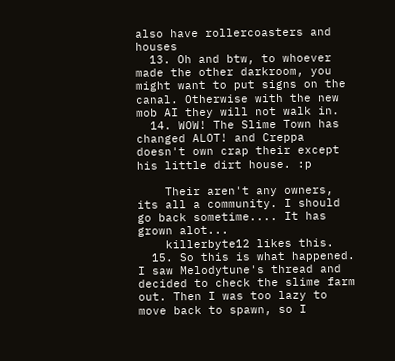also have rollercoasters and houses
  13. Oh and btw, to whoever made the other darkroom, you might want to put signs on the canal. Otherwise with the new mob AI they will not walk in.
  14. WOW! The Slime Town has changed ALOT! and Creppa doesn't own crap their except his little dirt house. :p

    Their aren't any owners, its all a community. I should go back sometime.... It has grown alot...
    killerbyte12 likes this.
  15. So this is what happened. I saw Melodytune's thread and decided to check the slime farm out. Then I was too lazy to move back to spawn, so I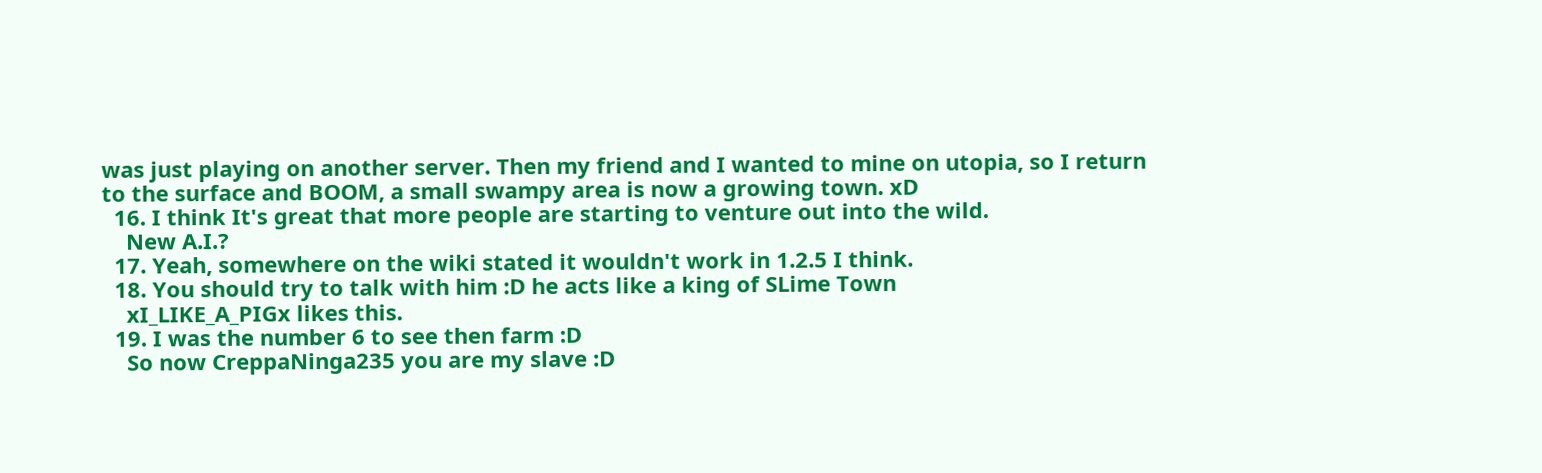was just playing on another server. Then my friend and I wanted to mine on utopia, so I return to the surface and BOOM, a small swampy area is now a growing town. xD
  16. I think It's great that more people are starting to venture out into the wild.
    New A.I.?
  17. Yeah, somewhere on the wiki stated it wouldn't work in 1.2.5 I think.
  18. You should try to talk with him :D he acts like a king of SLime Town
    xI_LIKE_A_PIGx likes this.
  19. I was the number 6 to see then farm :D
    So now CreppaNinga235 you are my slave :D